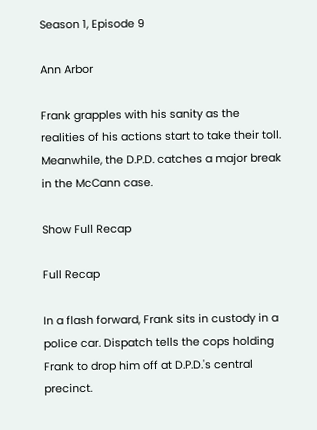Season 1, Episode 9

Ann Arbor

Frank grapples with his sanity as the realities of his actions start to take their toll. Meanwhile, the D.P.D. catches a major break in the McCann case.

Show Full Recap

Full Recap

In a flash forward, Frank sits in custody in a police car. Dispatch tells the cops holding Frank to drop him off at D.P.D.'s central precinct.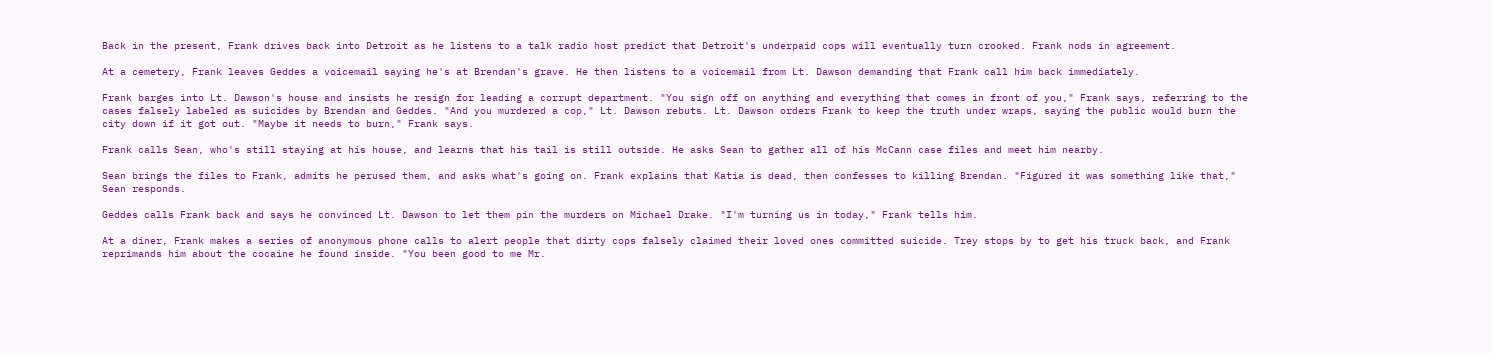Back in the present, Frank drives back into Detroit as he listens to a talk radio host predict that Detroit's underpaid cops will eventually turn crooked. Frank nods in agreement.

At a cemetery, Frank leaves Geddes a voicemail saying he's at Brendan's grave. He then listens to a voicemail from Lt. Dawson demanding that Frank call him back immediately.

Frank barges into Lt. Dawson's house and insists he resign for leading a corrupt department. "You sign off on anything and everything that comes in front of you," Frank says, referring to the cases falsely labeled as suicides by Brendan and Geddes. "And you murdered a cop," Lt. Dawson rebuts. Lt. Dawson orders Frank to keep the truth under wraps, saying the public would burn the city down if it got out. "Maybe it needs to burn," Frank says.

Frank calls Sean, who's still staying at his house, and learns that his tail is still outside. He asks Sean to gather all of his McCann case files and meet him nearby.

Sean brings the files to Frank, admits he perused them, and asks what's going on. Frank explains that Katia is dead, then confesses to killing Brendan. "Figured it was something like that," Sean responds.

Geddes calls Frank back and says he convinced Lt. Dawson to let them pin the murders on Michael Drake. "I'm turning us in today," Frank tells him.

At a diner, Frank makes a series of anonymous phone calls to alert people that dirty cops falsely claimed their loved ones committed suicide. Trey stops by to get his truck back, and Frank reprimands him about the cocaine he found inside. "You been good to me Mr.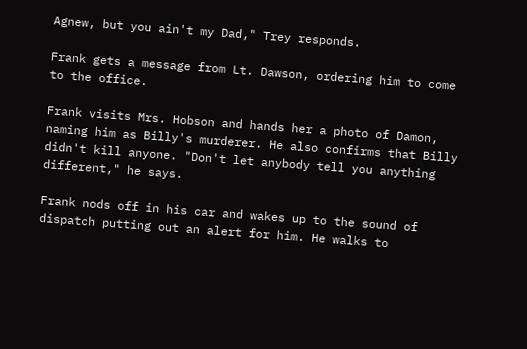Agnew, but you ain't my Dad," Trey responds.

Frank gets a message from Lt. Dawson, ordering him to come to the office.

Frank visits Mrs. Hobson and hands her a photo of Damon, naming him as Billy's murderer. He also confirms that Billy didn't kill anyone. "Don't let anybody tell you anything different," he says.

Frank nods off in his car and wakes up to the sound of dispatch putting out an alert for him. He walks to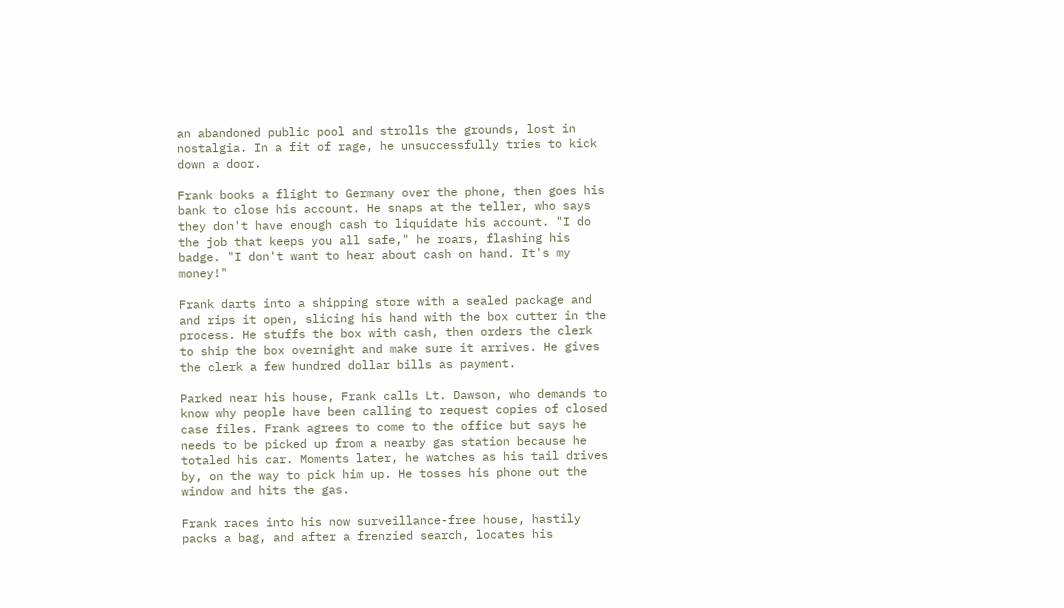an abandoned public pool and strolls the grounds, lost in nostalgia. In a fit of rage, he unsuccessfully tries to kick down a door.

Frank books a flight to Germany over the phone, then goes his bank to close his account. He snaps at the teller, who says they don't have enough cash to liquidate his account. "I do the job that keeps you all safe," he roars, flashing his badge. "I don't want to hear about cash on hand. It's my money!"

Frank darts into a shipping store with a sealed package and and rips it open, slicing his hand with the box cutter in the process. He stuffs the box with cash, then orders the clerk to ship the box overnight and make sure it arrives. He gives the clerk a few hundred dollar bills as payment.

Parked near his house, Frank calls Lt. Dawson, who demands to know why people have been calling to request copies of closed case files. Frank agrees to come to the office but says he needs to be picked up from a nearby gas station because he totaled his car. Moments later, he watches as his tail drives by, on the way to pick him up. He tosses his phone out the window and hits the gas.

Frank races into his now surveillance-free house, hastily packs a bag, and after a frenzied search, locates his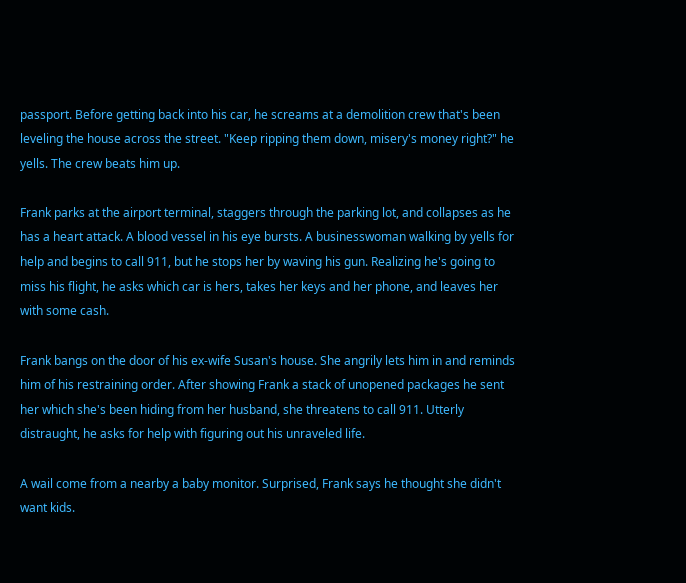passport. Before getting back into his car, he screams at a demolition crew that's been leveling the house across the street. "Keep ripping them down, misery's money right?" he yells. The crew beats him up.

Frank parks at the airport terminal, staggers through the parking lot, and collapses as he has a heart attack. A blood vessel in his eye bursts. A businesswoman walking by yells for help and begins to call 911, but he stops her by waving his gun. Realizing he's going to miss his flight, he asks which car is hers, takes her keys and her phone, and leaves her with some cash.

Frank bangs on the door of his ex-wife Susan's house. She angrily lets him in and reminds him of his restraining order. After showing Frank a stack of unopened packages he sent her which she's been hiding from her husband, she threatens to call 911. Utterly distraught, he asks for help with figuring out his unraveled life.

A wail come from a nearby a baby monitor. Surprised, Frank says he thought she didn't want kids.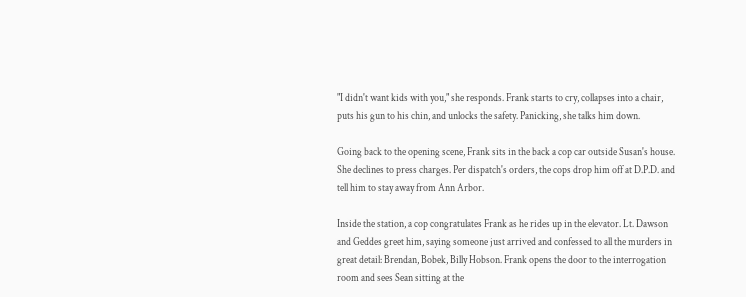"I didn't want kids with you," she responds. Frank starts to cry, collapses into a chair, puts his gun to his chin, and unlocks the safety. Panicking, she talks him down.

Going back to the opening scene, Frank sits in the back a cop car outside Susan's house. She declines to press charges. Per dispatch's orders, the cops drop him off at D.P.D. and tell him to stay away from Ann Arbor.

Inside the station, a cop congratulates Frank as he rides up in the elevator. Lt. Dawson and Geddes greet him, saying someone just arrived and confessed to all the murders in great detail: Brendan, Bobek, Billy Hobson. Frank opens the door to the interrogation room and sees Sean sitting at the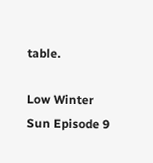table.

Low Winter Sun Episode 9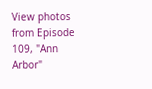View photos from Episode 109, "Ann Arbor"